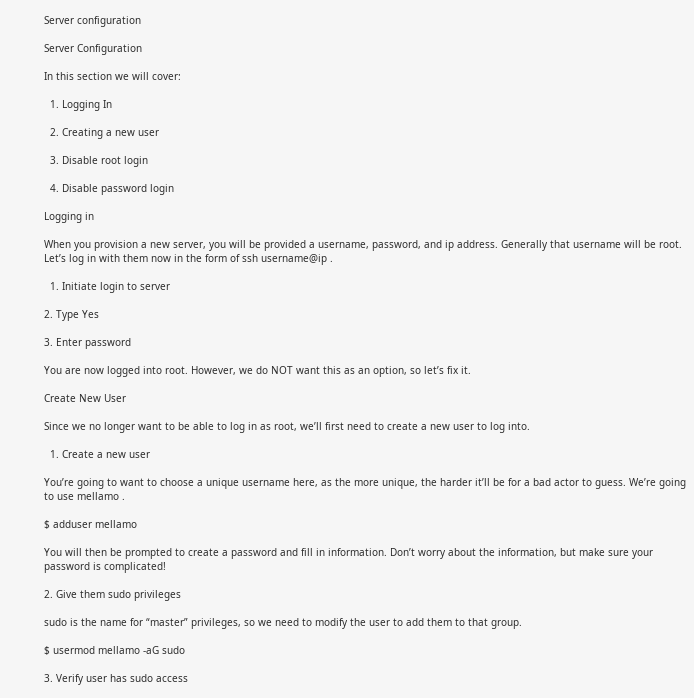Server configuration

Server Configuration

In this section we will cover:

  1. Logging In

  2. Creating a new user

  3. Disable root login

  4. Disable password login

Logging in

When you provision a new server, you will be provided a username, password, and ip address. Generally that username will be root. Let’s log in with them now in the form of ssh username@ip .

  1. Initiate login to server

2. Type Yes

3. Enter password

You are now logged into root. However, we do NOT want this as an option, so let’s fix it.

Create New User

Since we no longer want to be able to log in as root, we’ll first need to create a new user to log into.

  1. Create a new user

You’re going to want to choose a unique username here, as the more unique, the harder it’ll be for a bad actor to guess. We’re going to use mellamo .

$ adduser mellamo

You will then be prompted to create a password and fill in information. Don’t worry about the information, but make sure your password is complicated!

2. Give them sudo privileges

sudo is the name for “master” privileges, so we need to modify the user to add them to that group.

$ usermod mellamo -aG sudo

3. Verify user has sudo access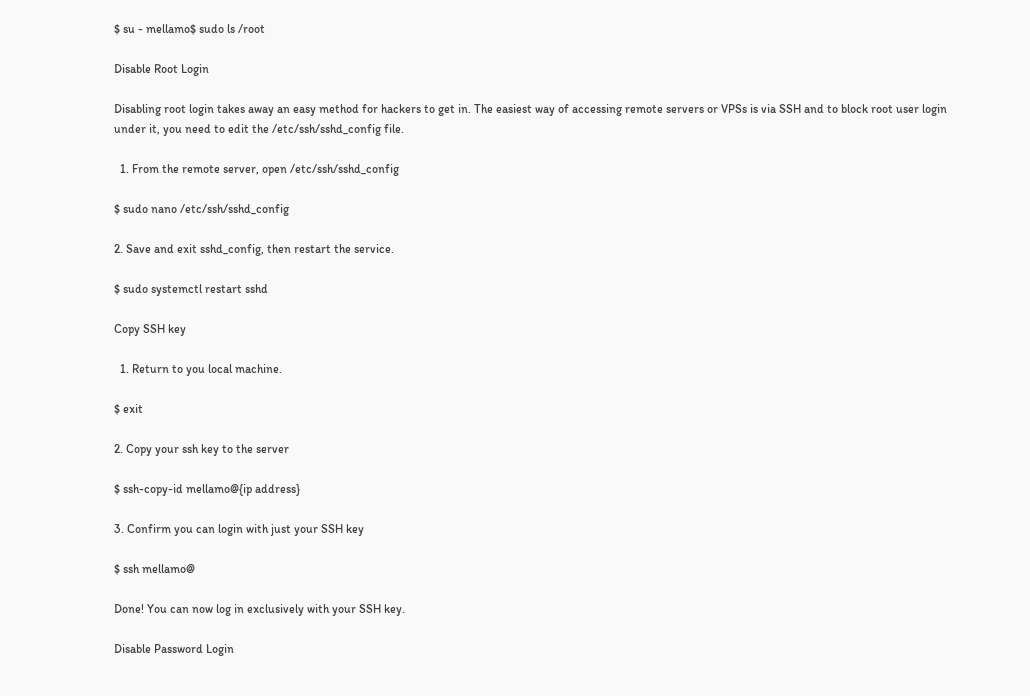$ su - mellamo$ sudo ls /root

Disable Root Login

Disabling root login takes away an easy method for hackers to get in. The easiest way of accessing remote servers or VPSs is via SSH and to block root user login under it, you need to edit the /etc/ssh/sshd_config file.

  1. From the remote server, open /etc/ssh/sshd_config

$ sudo nano /etc/ssh/sshd_config

2. Save and exit sshd_config, then restart the service.

$ sudo systemctl restart sshd

Copy SSH key

  1. Return to you local machine.

$ exit

2. Copy your ssh key to the server

$ ssh-copy-id mellamo@{ip address}

3. Confirm you can login with just your SSH key

$ ssh mellamo@

Done! You can now log in exclusively with your SSH key.

Disable Password Login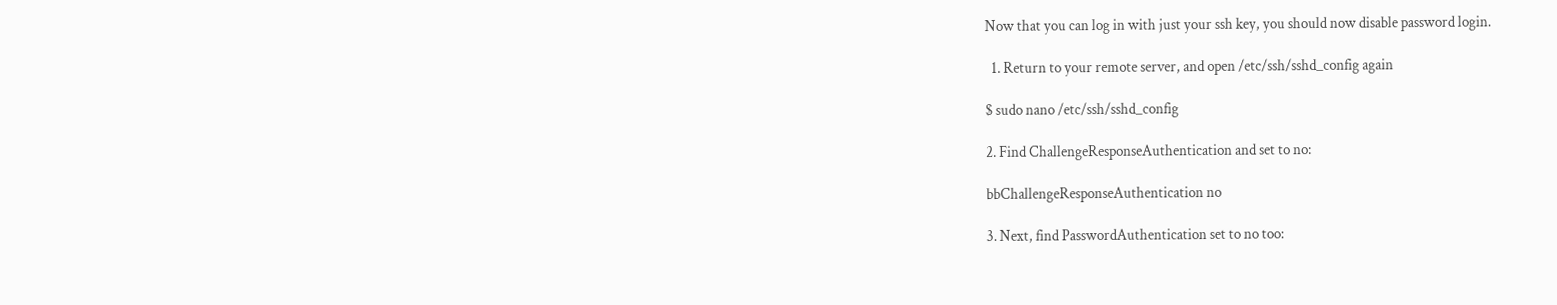Now that you can log in with just your ssh key, you should now disable password login.

  1. Return to your remote server, and open /etc/ssh/sshd_config again

$ sudo nano /etc/ssh/sshd_config

2. Find ChallengeResponseAuthentication and set to no:

bbChallengeResponseAuthentication no

3. Next, find PasswordAuthentication set to no too: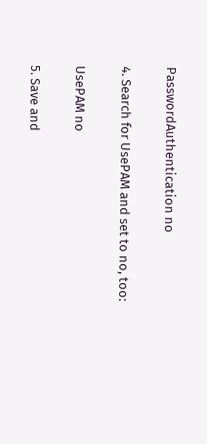PasswordAuthentication no

4. Search for UsePAM and set to no, too:

UsePAM no

5. Save and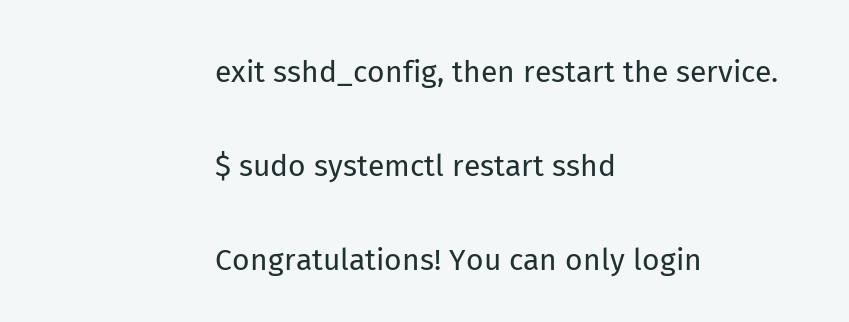exit sshd_config, then restart the service.

$ sudo systemctl restart sshd

Congratulations! You can only login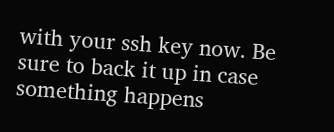with your ssh key now. Be sure to back it up in case something happens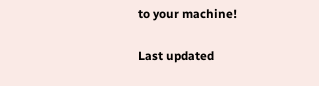to your machine!

Last updated